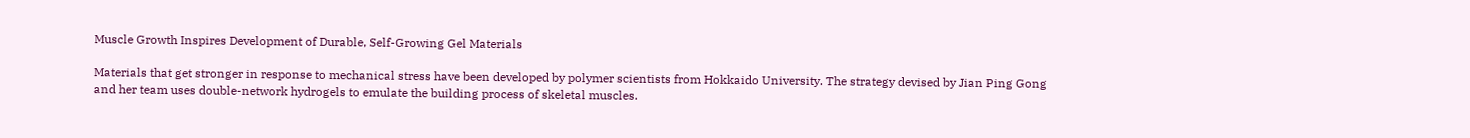Muscle Growth Inspires Development of Durable, Self-Growing Gel Materials

Materials that get stronger in response to mechanical stress have been developed by polymer scientists from Hokkaido University. The strategy devised by Jian Ping Gong and her team uses double-network hydrogels to emulate the building process of skeletal muscles.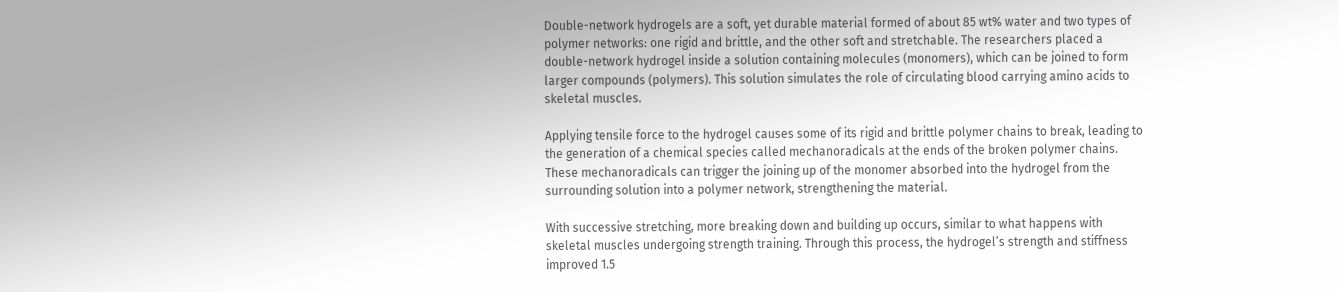Double-network hydrogels are a soft, yet durable material formed of about 85 wt% water and two types of polymer networks: one rigid and brittle, and the other soft and stretchable. The researchers placed a double-network hydrogel inside a solution containing molecules (monomers), which can be joined to form larger compounds (polymers). This solution simulates the role of circulating blood carrying amino acids to skeletal muscles.

Applying tensile force to the hydrogel causes some of its rigid and brittle polymer chains to break, leading to the generation of a chemical species called mechanoradicals at the ends of the broken polymer chains. These mechanoradicals can trigger the joining up of the monomer absorbed into the hydrogel from the surrounding solution into a polymer network, strengthening the material.

With successive stretching, more breaking down and building up occurs, similar to what happens with skeletal muscles undergoing strength training. Through this process, the hydrogel’s strength and stiffness improved 1.5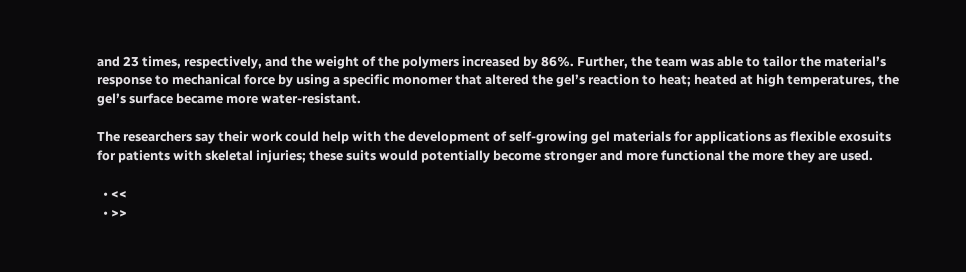and 23 times, respectively, and the weight of the polymers increased by 86%. Further, the team was able to tailor the material’s response to mechanical force by using a specific monomer that altered the gel’s reaction to heat; heated at high temperatures, the gel’s surface became more water-resistant.

The researchers say their work could help with the development of self-growing gel materials for applications as flexible exosuits for patients with skeletal injuries; these suits would potentially become stronger and more functional the more they are used.

  • <<
  • >>